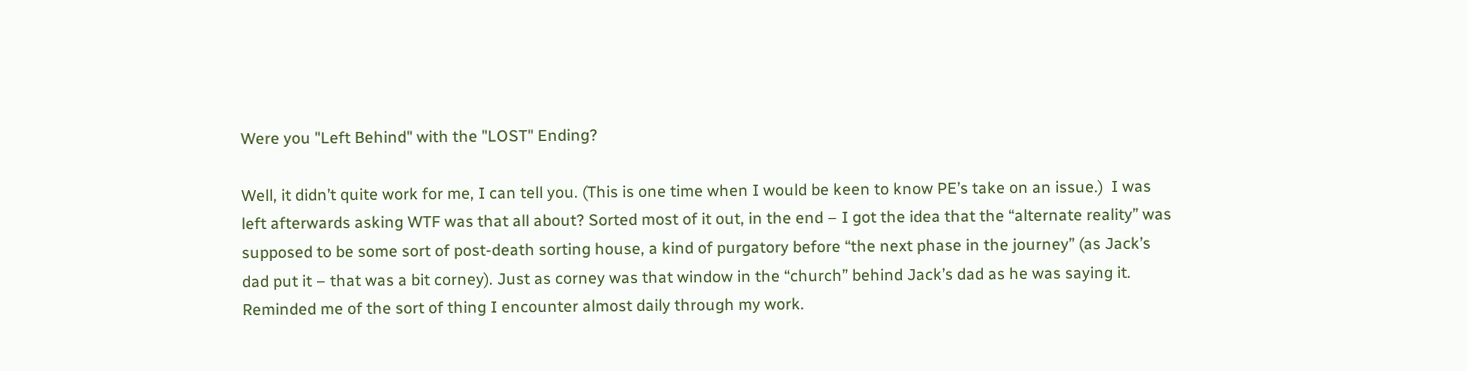Were you "Left Behind" with the "LOST" Ending?

Well, it didn’t quite work for me, I can tell you. (This is one time when I would be keen to know PE’s take on an issue.)  I was left afterwards asking WTF was that all about? Sorted most of it out, in the end – I got the idea that the “alternate reality” was supposed to be some sort of post-death sorting house, a kind of purgatory before “the next phase in the journey” (as Jack’s dad put it – that was a bit corney). Just as corney was that window in the “church” behind Jack’s dad as he was saying it. Reminded me of the sort of thing I encounter almost daily through my work.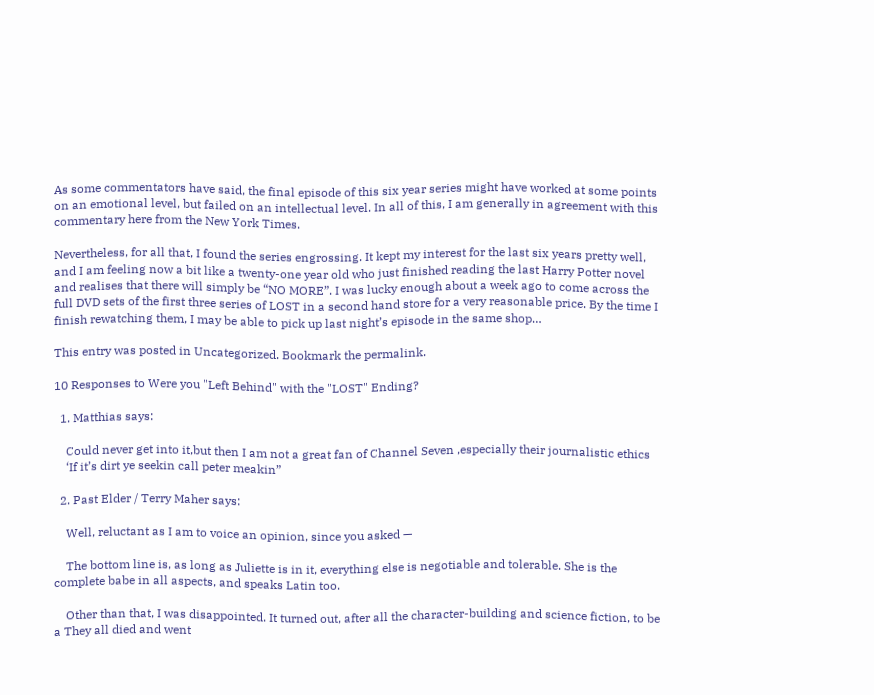As some commentators have said, the final episode of this six year series might have worked at some points on an emotional level, but failed on an intellectual level. In all of this, I am generally in agreement with this commentary here from the New York Times.

Nevertheless, for all that, I found the series engrossing. It kept my interest for the last six years pretty well, and I am feeling now a bit like a twenty-one year old who just finished reading the last Harry Potter novel and realises that there will simply be “NO MORE”. I was lucky enough about a week ago to come across the full DVD sets of the first three series of LOST in a second hand store for a very reasonable price. By the time I finish rewatching them, I may be able to pick up last night’s episode in the same shop…

This entry was posted in Uncategorized. Bookmark the permalink.

10 Responses to Were you "Left Behind" with the "LOST" Ending?

  1. Matthias says:

    Could never get into it,but then I am not a great fan of Channel Seven ,especially their journalistic ethics
    ‘If it’s dirt ye seekin call peter meakin”

  2. Past Elder / Terry Maher says:

    Well, reluctant as I am to voice an opinion, since you asked —

    The bottom line is, as long as Juliette is in it, everything else is negotiable and tolerable. She is the complete babe in all aspects, and speaks Latin too.

    Other than that, I was disappointed. It turned out, after all the character-building and science fiction, to be a They all died and went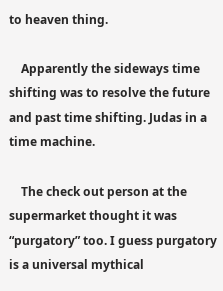to heaven thing.

    Apparently the sideways time shifting was to resolve the future and past time shifting. Judas in a time machine.

    The check out person at the supermarket thought it was “purgatory” too. I guess purgatory is a universal mythical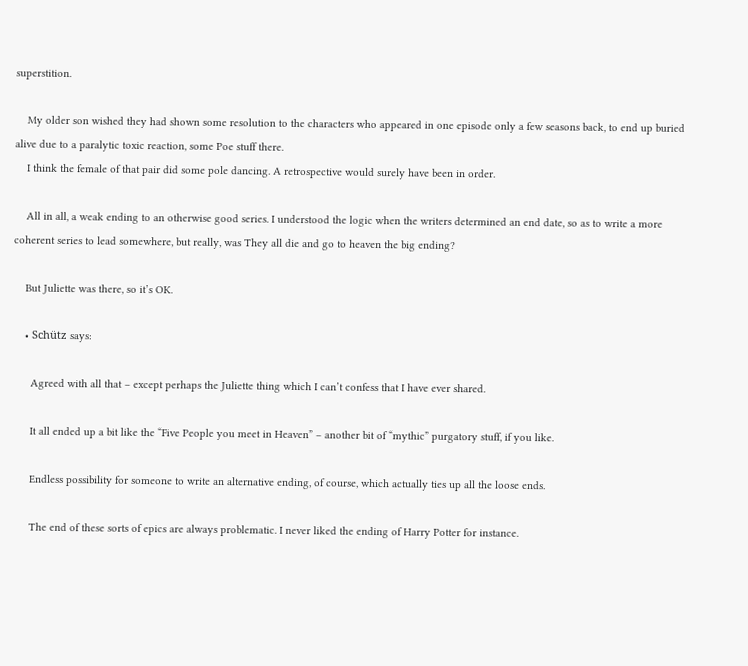superstition.

    My older son wished they had shown some resolution to the characters who appeared in one episode only a few seasons back, to end up buried alive due to a paralytic toxic reaction, some Poe stuff there.
    I think the female of that pair did some pole dancing. A retrospective would surely have been in order.

    All in all, a weak ending to an otherwise good series. I understood the logic when the writers determined an end date, so as to write a more coherent series to lead somewhere, but really, was They all die and go to heaven the big ending?

    But Juliette was there, so it’s OK.

    • Schütz says:

      Agreed with all that – except perhaps the Juliette thing which I can’t confess that I have ever shared.

      It all ended up a bit like the “Five People you meet in Heaven” – another bit of “mythic” purgatory stuff, if you like.

      Endless possibility for someone to write an alternative ending, of course, which actually ties up all the loose ends.

      The end of these sorts of epics are always problematic. I never liked the ending of Harry Potter for instance.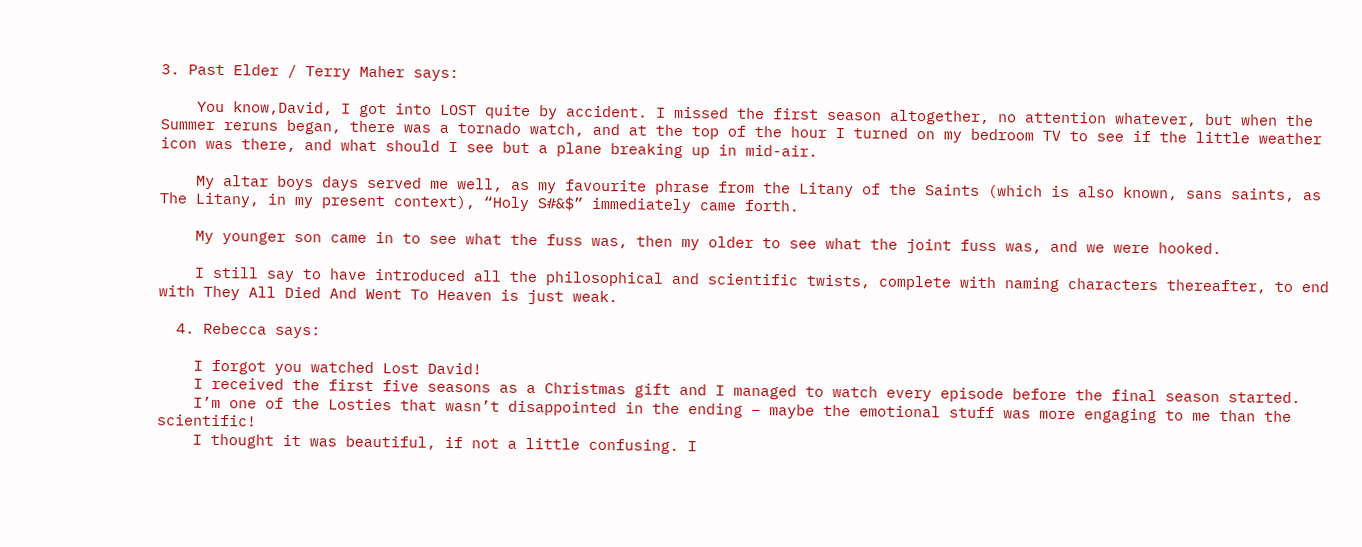3. Past Elder / Terry Maher says:

    You know,David, I got into LOST quite by accident. I missed the first season altogether, no attention whatever, but when the Summer reruns began, there was a tornado watch, and at the top of the hour I turned on my bedroom TV to see if the little weather icon was there, and what should I see but a plane breaking up in mid-air.

    My altar boys days served me well, as my favourite phrase from the Litany of the Saints (which is also known, sans saints, as The Litany, in my present context), “Holy S#&$” immediately came forth.

    My younger son came in to see what the fuss was, then my older to see what the joint fuss was, and we were hooked.

    I still say to have introduced all the philosophical and scientific twists, complete with naming characters thereafter, to end with They All Died And Went To Heaven is just weak.

  4. Rebecca says:

    I forgot you watched Lost David!
    I received the first five seasons as a Christmas gift and I managed to watch every episode before the final season started.
    I’m one of the Losties that wasn’t disappointed in the ending – maybe the emotional stuff was more engaging to me than the scientific!
    I thought it was beautiful, if not a little confusing. I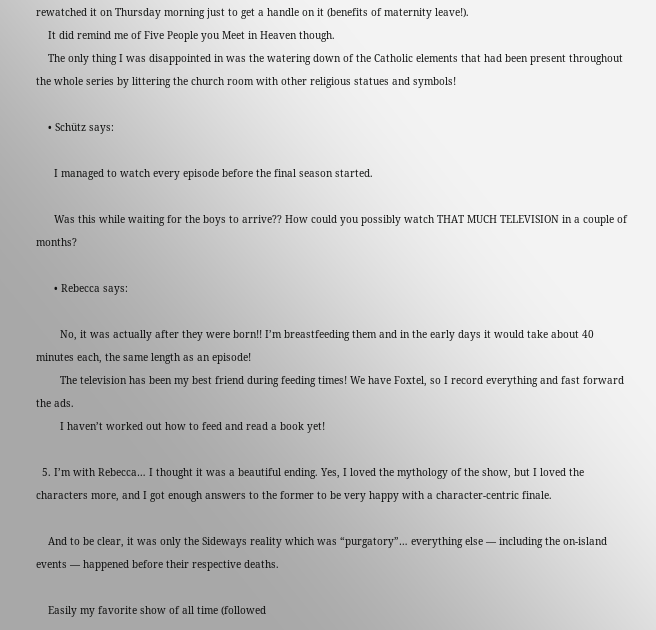rewatched it on Thursday morning just to get a handle on it (benefits of maternity leave!).
    It did remind me of Five People you Meet in Heaven though.
    The only thing I was disappointed in was the watering down of the Catholic elements that had been present throughout the whole series by littering the church room with other religious statues and symbols!

    • Schütz says:

      I managed to watch every episode before the final season started.

      Was this while waiting for the boys to arrive?? How could you possibly watch THAT MUCH TELEVISION in a couple of months?

      • Rebecca says:

        No, it was actually after they were born!! I’m breastfeeding them and in the early days it would take about 40 minutes each, the same length as an episode!
        The television has been my best friend during feeding times! We have Foxtel, so I record everything and fast forward the ads.
        I haven’t worked out how to feed and read a book yet!

  5. I’m with Rebecca… I thought it was a beautiful ending. Yes, I loved the mythology of the show, but I loved the characters more, and I got enough answers to the former to be very happy with a character-centric finale.

    And to be clear, it was only the Sideways reality which was “purgatory”… everything else — including the on-island events — happened before their respective deaths.

    Easily my favorite show of all time (followed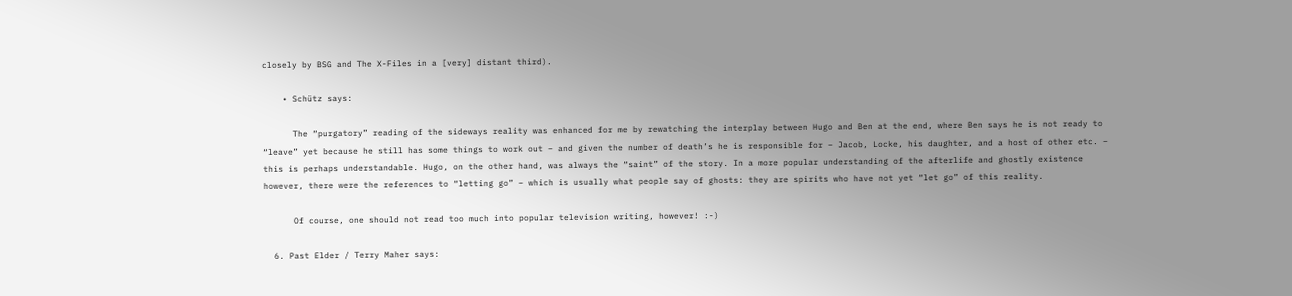closely by BSG and The X-Files in a [very] distant third).

    • Schütz says:

      The “purgatory” reading of the sideways reality was enhanced for me by rewatching the interplay between Hugo and Ben at the end, where Ben says he is not ready to “leave” yet because he still has some things to work out – and given the number of death’s he is responsible for – Jacob, Locke, his daughter, and a host of other etc. – this is perhaps understandable. Hugo, on the other hand, was always the “saint” of the story. In a more popular understanding of the afterlife and ghostly existence however, there were the references to “letting go” – which is usually what people say of ghosts: they are spirits who have not yet “let go” of this reality.

      Of course, one should not read too much into popular television writing, however! :-)

  6. Past Elder / Terry Maher says: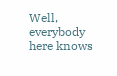Well, everybody here knows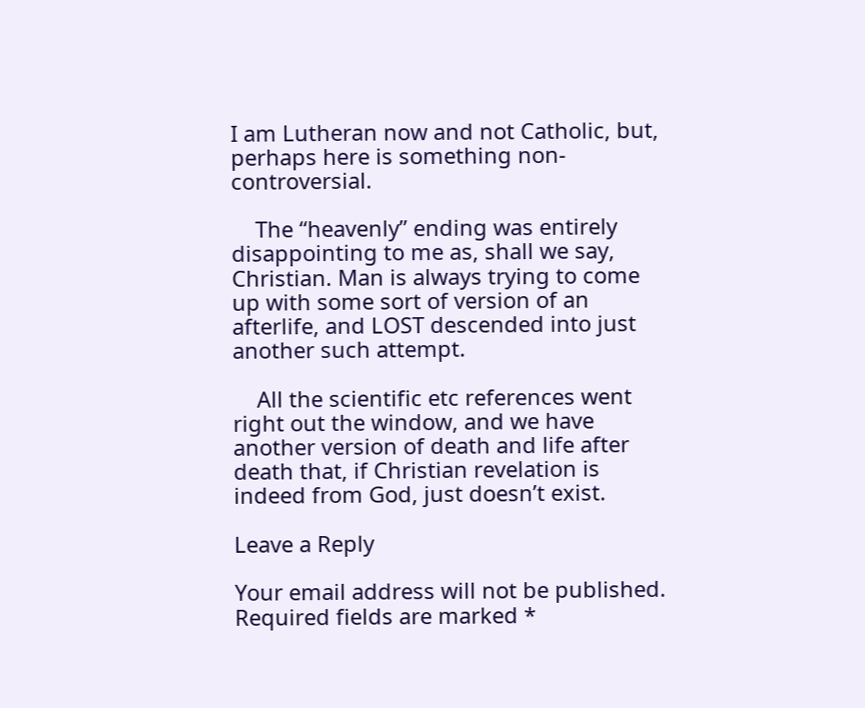I am Lutheran now and not Catholic, but, perhaps here is something non-controversial.

    The “heavenly” ending was entirely disappointing to me as, shall we say, Christian. Man is always trying to come up with some sort of version of an afterlife, and LOST descended into just another such attempt.

    All the scientific etc references went right out the window, and we have another version of death and life after death that, if Christian revelation is indeed from God, just doesn’t exist.

Leave a Reply

Your email address will not be published. Required fields are marked *